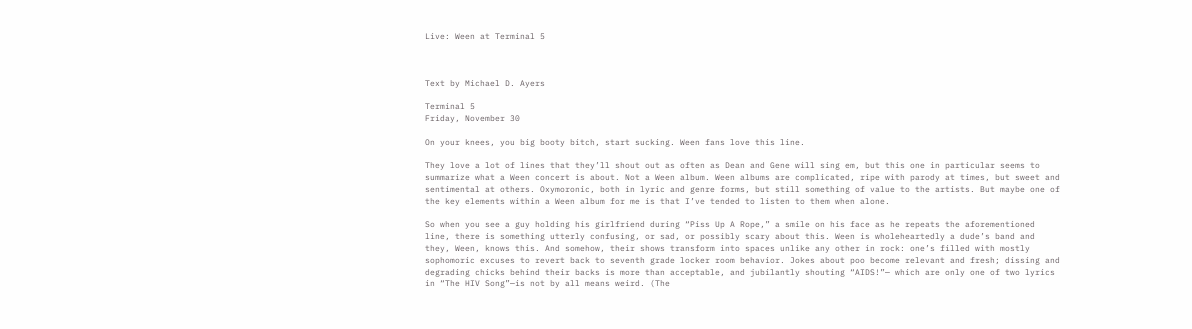Live: Ween at Terminal 5



Text by Michael D. Ayers

Terminal 5
Friday, November 30

On your knees, you big booty bitch, start sucking. Ween fans love this line.

They love a lot of lines that they’ll shout out as often as Dean and Gene will sing em, but this one in particular seems to summarize what a Ween concert is about. Not a Ween album. Ween albums are complicated, ripe with parody at times, but sweet and sentimental at others. Oxymoronic, both in lyric and genre forms, but still something of value to the artists. But maybe one of the key elements within a Ween album for me is that I’ve tended to listen to them when alone.

So when you see a guy holding his girlfriend during “Piss Up A Rope,” a smile on his face as he repeats the aforementioned line, there is something utterly confusing, or sad, or possibly scary about this. Ween is wholeheartedly a dude’s band and they, Ween, knows this. And somehow, their shows transform into spaces unlike any other in rock: one’s filled with mostly sophomoric excuses to revert back to seventh grade locker room behavior. Jokes about poo become relevant and fresh; dissing and degrading chicks behind their backs is more than acceptable, and jubilantly shouting “AIDS!”— which are only one of two lyrics in “The HIV Song”—is not by all means weird. (The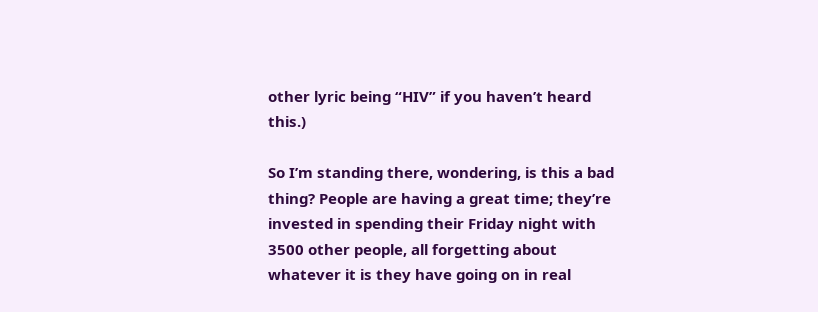other lyric being “HIV” if you haven’t heard this.)

So I’m standing there, wondering, is this a bad thing? People are having a great time; they’re invested in spending their Friday night with 3500 other people, all forgetting about whatever it is they have going on in real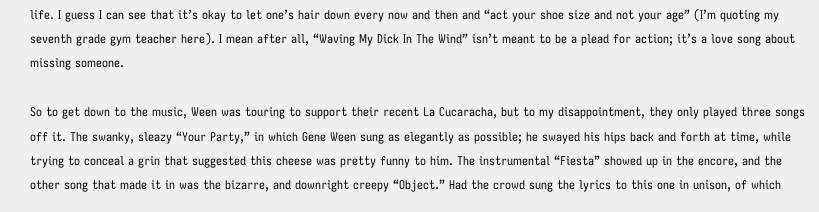life. I guess I can see that it’s okay to let one’s hair down every now and then and “act your shoe size and not your age” (I’m quoting my seventh grade gym teacher here). I mean after all, “Waving My Dick In The Wind” isn’t meant to be a plead for action; it’s a love song about missing someone.

So to get down to the music, Ween was touring to support their recent La Cucaracha, but to my disappointment, they only played three songs off it. The swanky, sleazy “Your Party,” in which Gene Ween sung as elegantly as possible; he swayed his hips back and forth at time, while trying to conceal a grin that suggested this cheese was pretty funny to him. The instrumental “Fiesta” showed up in the encore, and the other song that made it in was the bizarre, and downright creepy “Object.” Had the crowd sung the lyrics to this one in unison, of which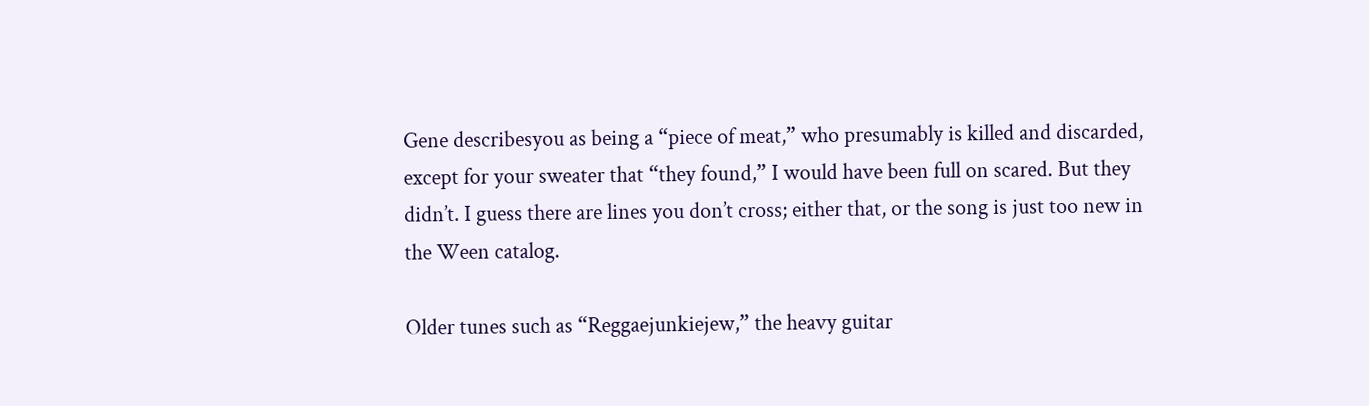Gene describesyou as being a “piece of meat,” who presumably is killed and discarded, except for your sweater that “they found,” I would have been full on scared. But they didn’t. I guess there are lines you don’t cross; either that, or the song is just too new in the Ween catalog.

Older tunes such as “Reggaejunkiejew,” the heavy guitar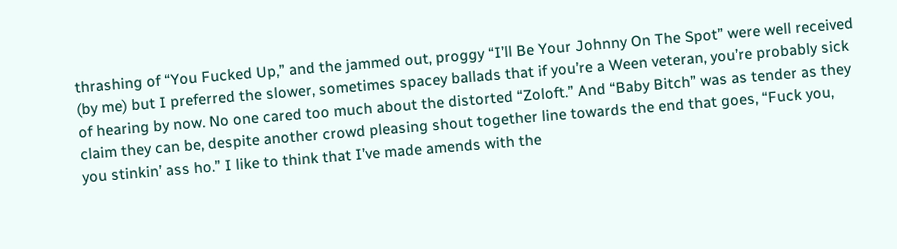thrashing of “You Fucked Up,” and the jammed out, proggy “I’ll Be Your Johnny On The Spot” were well received (by me) but I preferred the slower, sometimes spacey ballads that if you’re a Ween veteran, you’re probably sick of hearing by now. No one cared too much about the distorted “Zoloft.” And “Baby Bitch” was as tender as they claim they can be, despite another crowd pleasing shout together line towards the end that goes, “Fuck you, you stinkin’ ass ho.” I like to think that I’ve made amends with the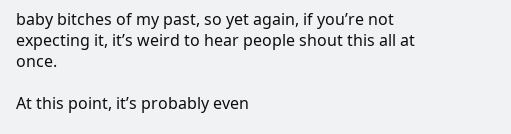baby bitches of my past, so yet again, if you’re not expecting it, it’s weird to hear people shout this all at once.

At this point, it’s probably even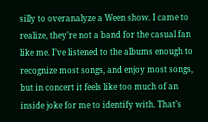silly to overanalyze a Ween show. I came to realize, they’re not a band for the casual fan like me. I’ve listened to the albums enough to recognize most songs, and enjoy most songs, but in concert it feels like too much of an inside joke for me to identify with. That’s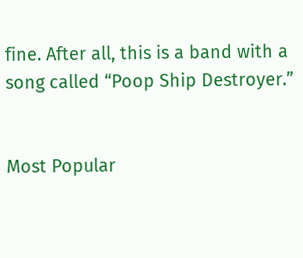fine. After all, this is a band with a song called “Poop Ship Destroyer.”


Most Popular